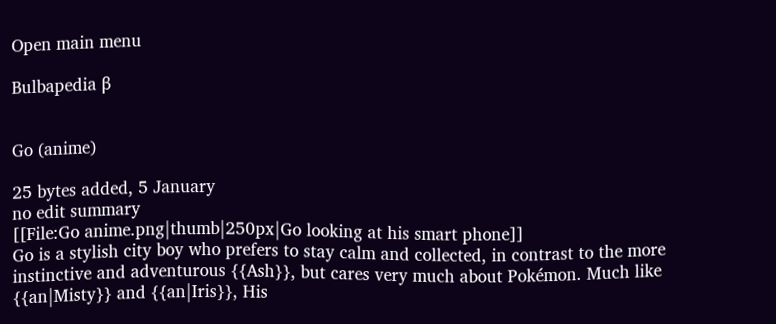Open main menu

Bulbapedia β


Go (anime)

25 bytes added, 5 January
no edit summary
[[File:Go anime.png|thumb|250px|Go looking at his smart phone]]
Go is a stylish city boy who prefers to stay calm and collected, in contrast to the more instinctive and adventurous {{Ash}}, but cares very much about Pokémon. Much like {{an|Misty}} and {{an|Iris}}, His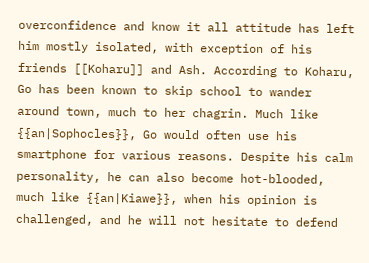overconfidence and know it all attitude has left him mostly isolated, with exception of his friends [[Koharu]] and Ash. According to Koharu, Go has been known to skip school to wander around town, much to her chagrin. Much like {{an|Sophocles}}, Go would often use his smartphone for various reasons. Despite his calm personality, he can also become hot-blooded, much like {{an|Kiawe}}, when his opinion is challenged, and he will not hesitate to defend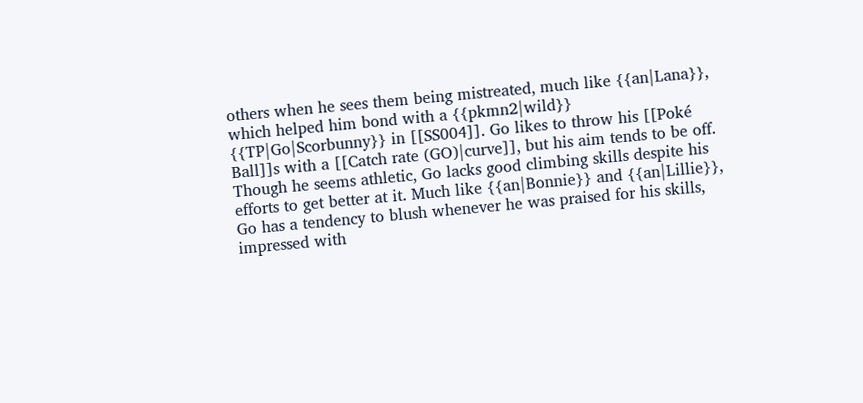others when he sees them being mistreated, much like {{an|Lana}}, which helped him bond with a {{pkmn2|wild}} {{TP|Go|Scorbunny}} in [[SS004]]. Go likes to throw his [[Poké Ball]]s with a [[Catch rate (GO)|curve]], but his aim tends to be off. Though he seems athletic, Go lacks good climbing skills despite his efforts to get better at it. Much like {{an|Bonnie}} and {{an|Lillie}}, Go has a tendency to blush whenever he was praised for his skills, impressed with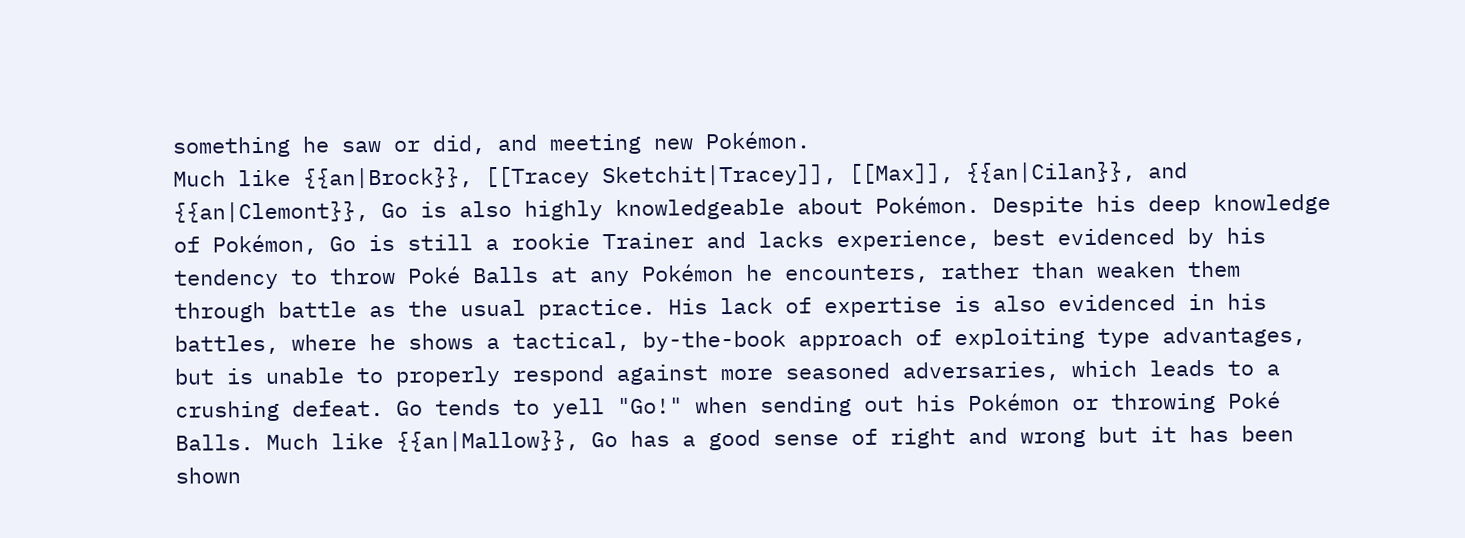something he saw or did, and meeting new Pokémon.
Much like {{an|Brock}}, [[Tracey Sketchit|Tracey]], [[Max]], {{an|Cilan}}, and {{an|Clemont}}, Go is also highly knowledgeable about Pokémon. Despite his deep knowledge of Pokémon, Go is still a rookie Trainer and lacks experience, best evidenced by his tendency to throw Poké Balls at any Pokémon he encounters, rather than weaken them through battle as the usual practice. His lack of expertise is also evidenced in his battles, where he shows a tactical, by-the-book approach of exploiting type advantages, but is unable to properly respond against more seasoned adversaries, which leads to a crushing defeat. Go tends to yell "Go!" when sending out his Pokémon or throwing Poké Balls. Much like {{an|Mallow}}, Go has a good sense of right and wrong but it has been shown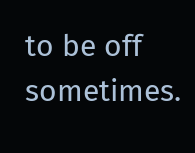to be off sometimes.